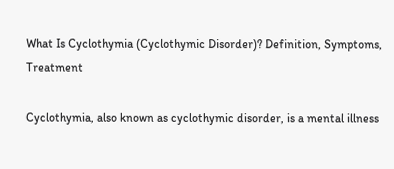What Is Cyclothymia (Cyclothymic Disorder)? Definition, Symptoms, Treatment

Cyclothymia, also known as cyclothymic disorder, is a mental illness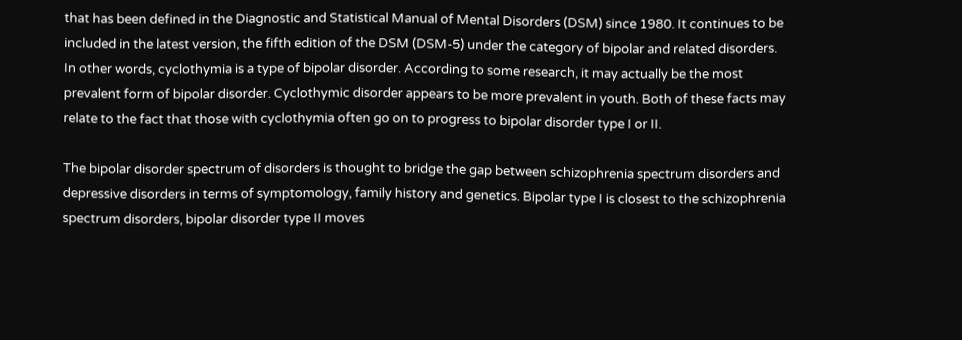that has been defined in the Diagnostic and Statistical Manual of Mental Disorders (DSM) since 1980. It continues to be included in the latest version, the fifth edition of the DSM (DSM-5) under the category of bipolar and related disorders. In other words, cyclothymia is a type of bipolar disorder. According to some research, it may actually be the most prevalent form of bipolar disorder. Cyclothymic disorder appears to be more prevalent in youth. Both of these facts may relate to the fact that those with cyclothymia often go on to progress to bipolar disorder type I or II.

The bipolar disorder spectrum of disorders is thought to bridge the gap between schizophrenia spectrum disorders and depressive disorders in terms of symptomology, family history and genetics. Bipolar type I is closest to the schizophrenia spectrum disorders, bipolar disorder type II moves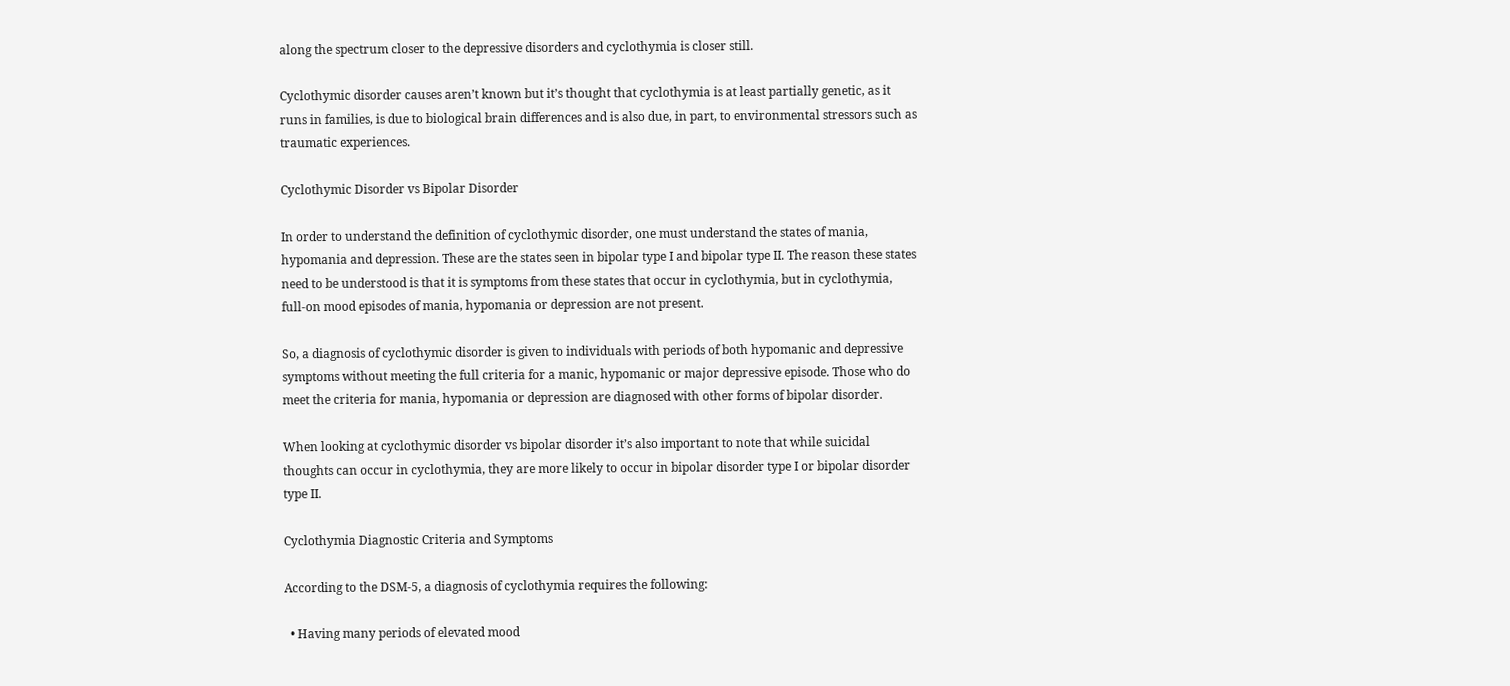along the spectrum closer to the depressive disorders and cyclothymia is closer still.

Cyclothymic disorder causes aren’t known but it’s thought that cyclothymia is at least partially genetic, as it runs in families, is due to biological brain differences and is also due, in part, to environmental stressors such as traumatic experiences.

Cyclothymic Disorder vs Bipolar Disorder

In order to understand the definition of cyclothymic disorder, one must understand the states of mania, hypomania and depression. These are the states seen in bipolar type I and bipolar type II. The reason these states need to be understood is that it is symptoms from these states that occur in cyclothymia, but in cyclothymia, full-on mood episodes of mania, hypomania or depression are not present.

So, a diagnosis of cyclothymic disorder is given to individuals with periods of both hypomanic and depressive symptoms without meeting the full criteria for a manic, hypomanic or major depressive episode. Those who do meet the criteria for mania, hypomania or depression are diagnosed with other forms of bipolar disorder.

When looking at cyclothymic disorder vs bipolar disorder it’s also important to note that while suicidal thoughts can occur in cyclothymia, they are more likely to occur in bipolar disorder type I or bipolar disorder type II.

Cyclothymia Diagnostic Criteria and Symptoms

According to the DSM-5, a diagnosis of cyclothymia requires the following:

  • Having many periods of elevated mood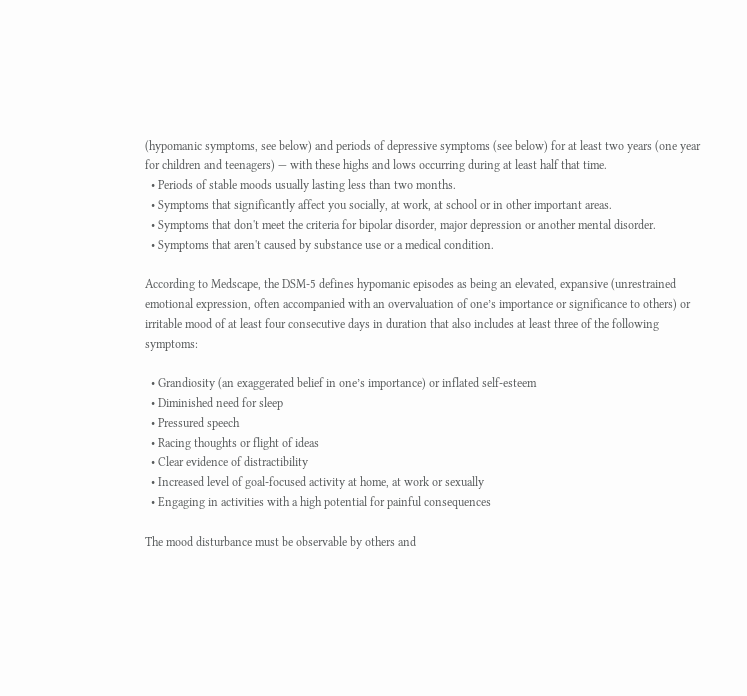(hypomanic symptoms, see below) and periods of depressive symptoms (see below) for at least two years (one year for children and teenagers) — with these highs and lows occurring during at least half that time.
  • Periods of stable moods usually lasting less than two months.
  • Symptoms that significantly affect you socially, at work, at school or in other important areas.
  • Symptoms that don't meet the criteria for bipolar disorder, major depression or another mental disorder.
  • Symptoms that aren't caused by substance use or a medical condition.

According to Medscape, the DSM-5 defines hypomanic episodes as being an elevated, expansive (unrestrained emotional expression, often accompanied with an overvaluation of one’s importance or significance to others) or irritable mood of at least four consecutive days in duration that also includes at least three of the following symptoms:

  • Grandiosity (an exaggerated belief in one’s importance) or inflated self-esteem
  • Diminished need for sleep
  • Pressured speech
  • Racing thoughts or flight of ideas
  • Clear evidence of distractibility
  • Increased level of goal-focused activity at home, at work or sexually
  • Engaging in activities with a high potential for painful consequences

The mood disturbance must be observable by others and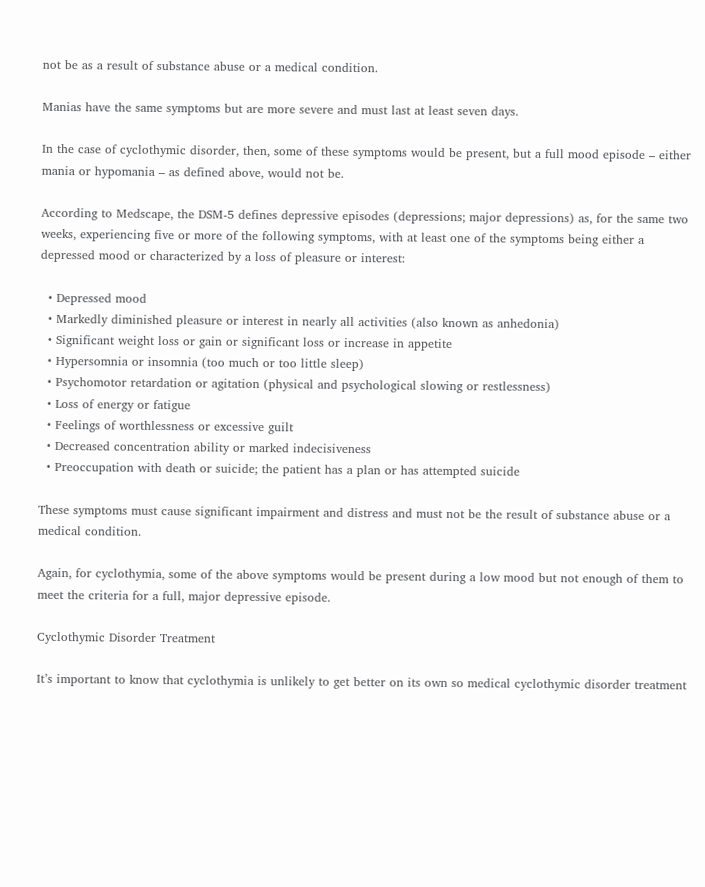not be as a result of substance abuse or a medical condition.

Manias have the same symptoms but are more severe and must last at least seven days.

In the case of cyclothymic disorder, then, some of these symptoms would be present, but a full mood episode – either mania or hypomania – as defined above, would not be.

According to Medscape, the DSM-5 defines depressive episodes (depressions; major depressions) as, for the same two weeks, experiencing five or more of the following symptoms, with at least one of the symptoms being either a depressed mood or characterized by a loss of pleasure or interest:

  • Depressed mood
  • Markedly diminished pleasure or interest in nearly all activities (also known as anhedonia)
  • Significant weight loss or gain or significant loss or increase in appetite
  • Hypersomnia or insomnia (too much or too little sleep)
  • Psychomotor retardation or agitation (physical and psychological slowing or restlessness)
  • Loss of energy or fatigue
  • Feelings of worthlessness or excessive guilt
  • Decreased concentration ability or marked indecisiveness
  • Preoccupation with death or suicide; the patient has a plan or has attempted suicide

These symptoms must cause significant impairment and distress and must not be the result of substance abuse or a medical condition.

Again, for cyclothymia, some of the above symptoms would be present during a low mood but not enough of them to meet the criteria for a full, major depressive episode.

Cyclothymic Disorder Treatment

It’s important to know that cyclothymia is unlikely to get better on its own so medical cyclothymic disorder treatment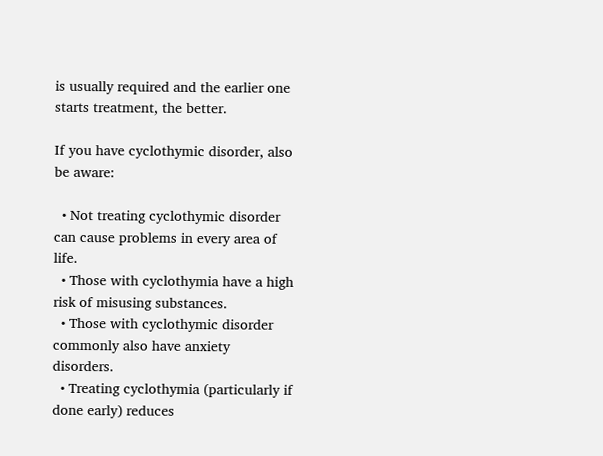is usually required and the earlier one starts treatment, the better.

If you have cyclothymic disorder, also be aware:

  • Not treating cyclothymic disorder can cause problems in every area of life.
  • Those with cyclothymia have a high risk of misusing substances.
  • Those with cyclothymic disorder commonly also have anxiety disorders.
  • Treating cyclothymia (particularly if done early) reduces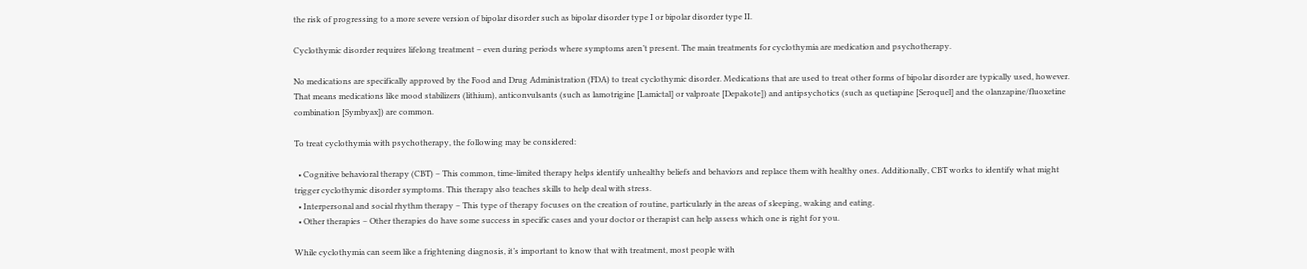the risk of progressing to a more severe version of bipolar disorder such as bipolar disorder type I or bipolar disorder type II.

Cyclothymic disorder requires lifelong treatment – even during periods where symptoms aren’t present. The main treatments for cyclothymia are medication and psychotherapy.

No medications are specifically approved by the Food and Drug Administration (FDA) to treat cyclothymic disorder. Medications that are used to treat other forms of bipolar disorder are typically used, however. That means medications like mood stabilizers (lithium), anticonvulsants (such as lamotrigine [Lamictal] or valproate [Depakote]) and antipsychotics (such as quetiapine [Seroquel] and the olanzapine/fluoxetine combination [Symbyax]) are common.

To treat cyclothymia with psychotherapy, the following may be considered:

  • Cognitive behavioral therapy (CBT) – This common, time-limited therapy helps identify unhealthy beliefs and behaviors and replace them with healthy ones. Additionally, CBT works to identify what might trigger cyclothymic disorder symptoms. This therapy also teaches skills to help deal with stress.
  • Interpersonal and social rhythm therapy – This type of therapy focuses on the creation of routine, particularly in the areas of sleeping, waking and eating.
  • Other therapies – Other therapies do have some success in specific cases and your doctor or therapist can help assess which one is right for you.

While cyclothymia can seem like a frightening diagnosis, it’s important to know that with treatment, most people with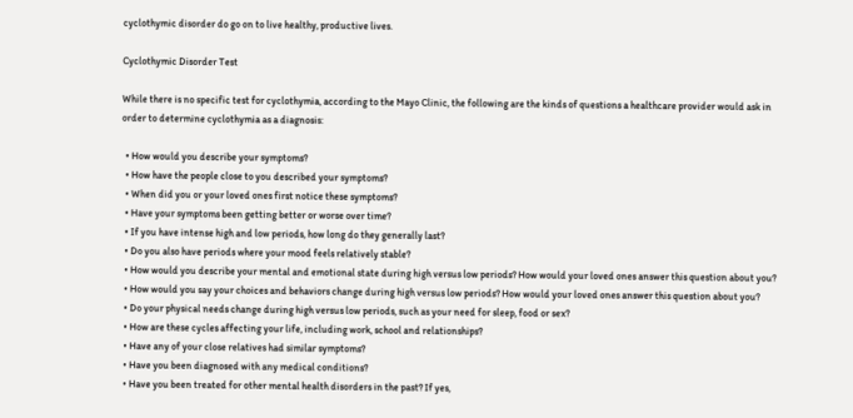cyclothymic disorder do go on to live healthy, productive lives.

Cyclothymic Disorder Test

While there is no specific test for cyclothymia, according to the Mayo Clinic, the following are the kinds of questions a healthcare provider would ask in order to determine cyclothymia as a diagnosis:

  • How would you describe your symptoms?
  • How have the people close to you described your symptoms?
  • When did you or your loved ones first notice these symptoms?
  • Have your symptoms been getting better or worse over time?
  • If you have intense high and low periods, how long do they generally last?
  • Do you also have periods where your mood feels relatively stable?
  • How would you describe your mental and emotional state during high versus low periods? How would your loved ones answer this question about you?
  • How would you say your choices and behaviors change during high versus low periods? How would your loved ones answer this question about you?
  • Do your physical needs change during high versus low periods, such as your need for sleep, food or sex?
  • How are these cycles affecting your life, including work, school and relationships?
  • Have any of your close relatives had similar symptoms?
  • Have you been diagnosed with any medical conditions?
  • Have you been treated for other mental health disorders in the past? If yes,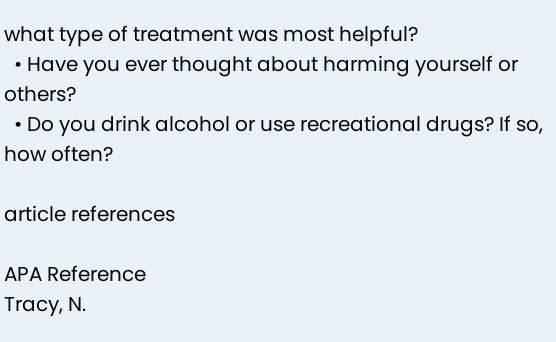what type of treatment was most helpful?
  • Have you ever thought about harming yourself or others?
  • Do you drink alcohol or use recreational drugs? If so, how often?

article references

APA Reference
Tracy, N.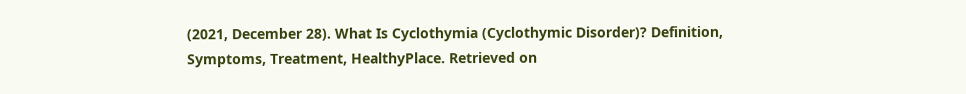(2021, December 28). What Is Cyclothymia (Cyclothymic Disorder)? Definition, Symptoms, Treatment, HealthyPlace. Retrieved on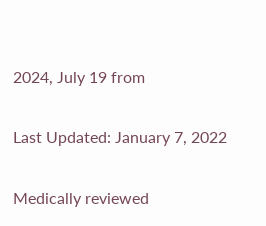2024, July 19 from

Last Updated: January 7, 2022

Medically reviewed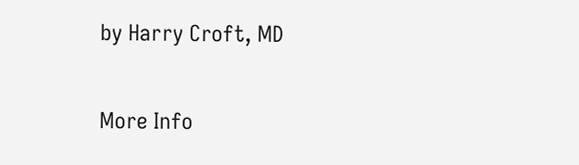by Harry Croft, MD

More Info